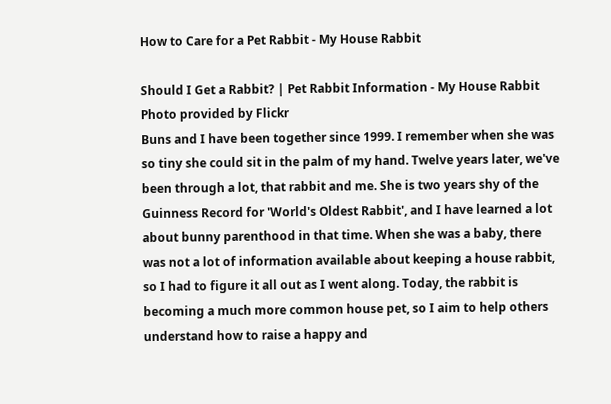How to Care for a Pet Rabbit - My House Rabbit

Should I Get a Rabbit? | Pet Rabbit Information - My House Rabbit
Photo provided by Flickr
Buns and I have been together since 1999. I remember when she was so tiny she could sit in the palm of my hand. Twelve years later, we've been through a lot, that rabbit and me. She is two years shy of the Guinness Record for 'World's Oldest Rabbit', and I have learned a lot about bunny parenthood in that time. When she was a baby, there was not a lot of information available about keeping a house rabbit, so I had to figure it all out as I went along. Today, the rabbit is becoming a much more common house pet, so I aim to help others understand how to raise a happy and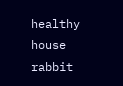healthy house rabbit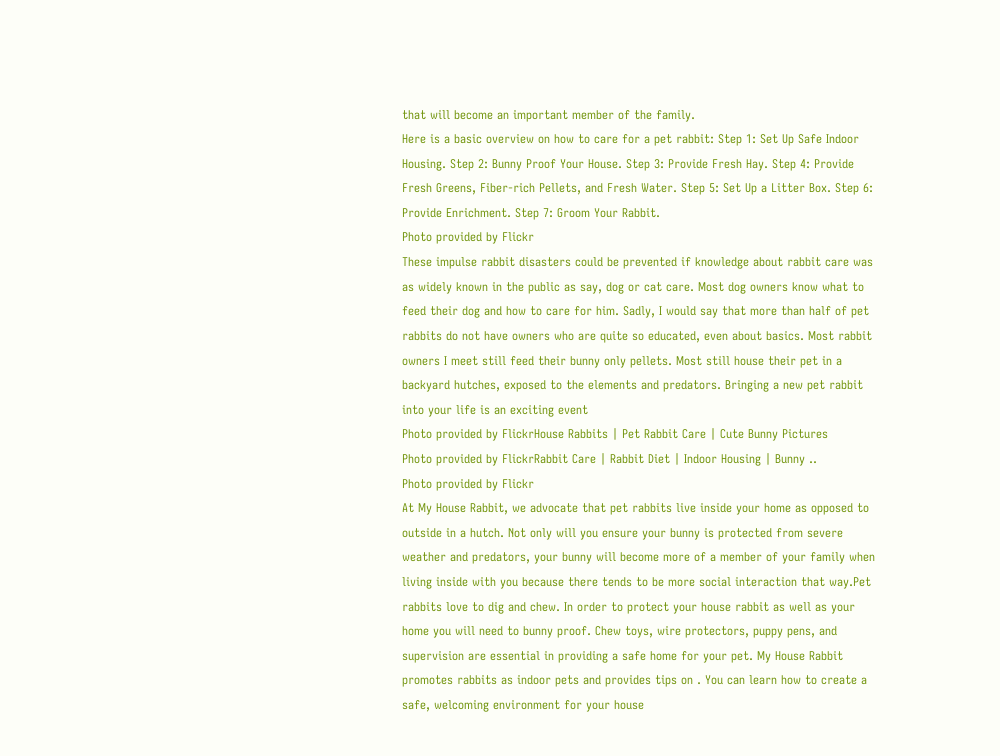that will become an important member of the family.
Here is a basic overview on how to care for a pet rabbit: Step 1: Set Up Safe Indoor Housing. Step 2: Bunny Proof Your House. Step 3: Provide Fresh Hay. Step 4: Provide Fresh Greens, Fiber-rich Pellets, and Fresh Water. Step 5: Set Up a Litter Box. Step 6: Provide Enrichment. Step 7: Groom Your Rabbit.
Photo provided by Flickr
These impulse rabbit disasters could be prevented if knowledge about rabbit care was as widely known in the public as say, dog or cat care. Most dog owners know what to feed their dog and how to care for him. Sadly, I would say that more than half of pet rabbits do not have owners who are quite so educated, even about basics. Most rabbit owners I meet still feed their bunny only pellets. Most still house their pet in a backyard hutches, exposed to the elements and predators. Bringing a new pet rabbit into your life is an exciting event
Photo provided by FlickrHouse Rabbits | Pet Rabbit Care | Cute Bunny Pictures
Photo provided by FlickrRabbit Care | Rabbit Diet | Indoor Housing | Bunny ..
Photo provided by Flickr
At My House Rabbit, we advocate that pet rabbits live inside your home as opposed to outside in a hutch. Not only will you ensure your bunny is protected from severe weather and predators, your bunny will become more of a member of your family when living inside with you because there tends to be more social interaction that way.Pet rabbits love to dig and chew. In order to protect your house rabbit as well as your home you will need to bunny proof. Chew toys, wire protectors, puppy pens, and supervision are essential in providing a safe home for your pet. My House Rabbit promotes rabbits as indoor pets and provides tips on . You can learn how to create a safe, welcoming environment for your house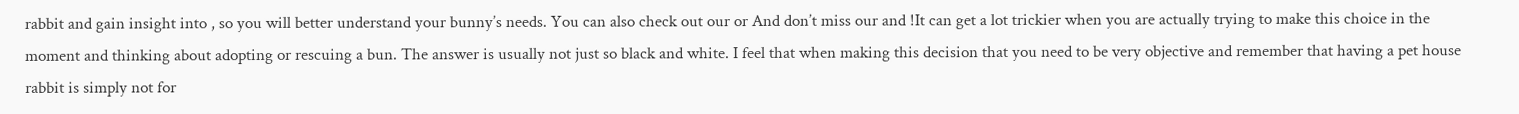rabbit and gain insight into , so you will better understand your bunny’s needs. You can also check out our or And don’t miss our and !It can get a lot trickier when you are actually trying to make this choice in the moment and thinking about adopting or rescuing a bun. The answer is usually not just so black and white. I feel that when making this decision that you need to be very objective and remember that having a pet house rabbit is simply not for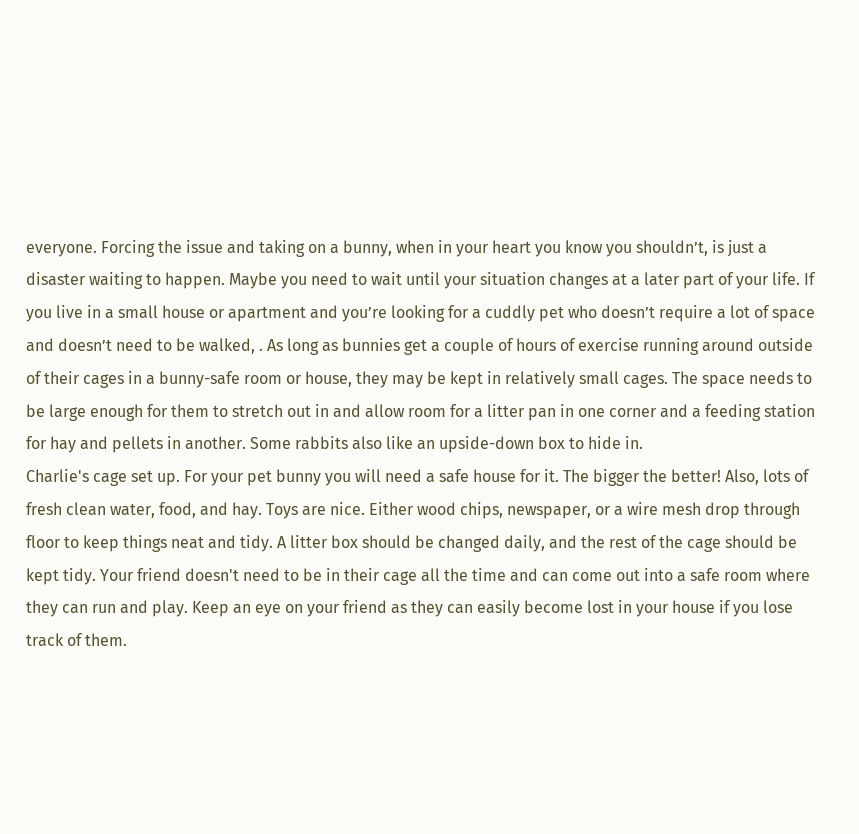everyone. Forcing the issue and taking on a bunny, when in your heart you know you shouldn’t, is just a disaster waiting to happen. Maybe you need to wait until your situation changes at a later part of your life. If you live in a small house or apartment and you’re looking for a cuddly pet who doesn’t require a lot of space and doesn’t need to be walked, . As long as bunnies get a couple of hours of exercise running around outside of their cages in a bunny-safe room or house, they may be kept in relatively small cages. The space needs to be large enough for them to stretch out in and allow room for a litter pan in one corner and a feeding station for hay and pellets in another. Some rabbits also like an upside-down box to hide in.
Charlie's cage set up. For your pet bunny you will need a safe house for it. The bigger the better! Also, lots of fresh clean water, food, and hay. Toys are nice. Either wood chips, newspaper, or a wire mesh drop through floor to keep things neat and tidy. A litter box should be changed daily, and the rest of the cage should be kept tidy. Your friend doesn't need to be in their cage all the time and can come out into a safe room where they can run and play. Keep an eye on your friend as they can easily become lost in your house if you lose track of them.